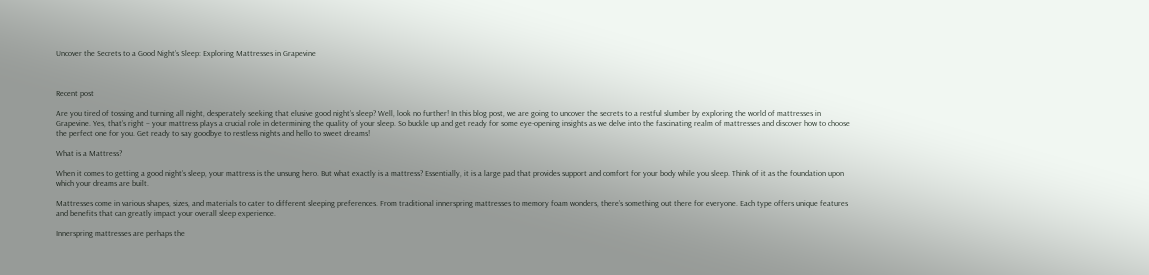Uncover the Secrets to a Good Night’s Sleep: Exploring Mattresses in Grapevine



Recent post

Are you tired of tossing and turning all night, desperately seeking that elusive good night’s sleep? Well, look no further! In this blog post, we are going to uncover the secrets to a restful slumber by exploring the world of mattresses in Grapevine. Yes, that’s right – your mattress plays a crucial role in determining the quality of your sleep. So buckle up and get ready for some eye-opening insights as we delve into the fascinating realm of mattresses and discover how to choose the perfect one for you. Get ready to say goodbye to restless nights and hello to sweet dreams!

What is a Mattress?

When it comes to getting a good night’s sleep, your mattress is the unsung hero. But what exactly is a mattress? Essentially, it is a large pad that provides support and comfort for your body while you sleep. Think of it as the foundation upon which your dreams are built.

Mattresses come in various shapes, sizes, and materials to cater to different sleeping preferences. From traditional innerspring mattresses to memory foam wonders, there’s something out there for everyone. Each type offers unique features and benefits that can greatly impact your overall sleep experience.

Innerspring mattresses are perhaps the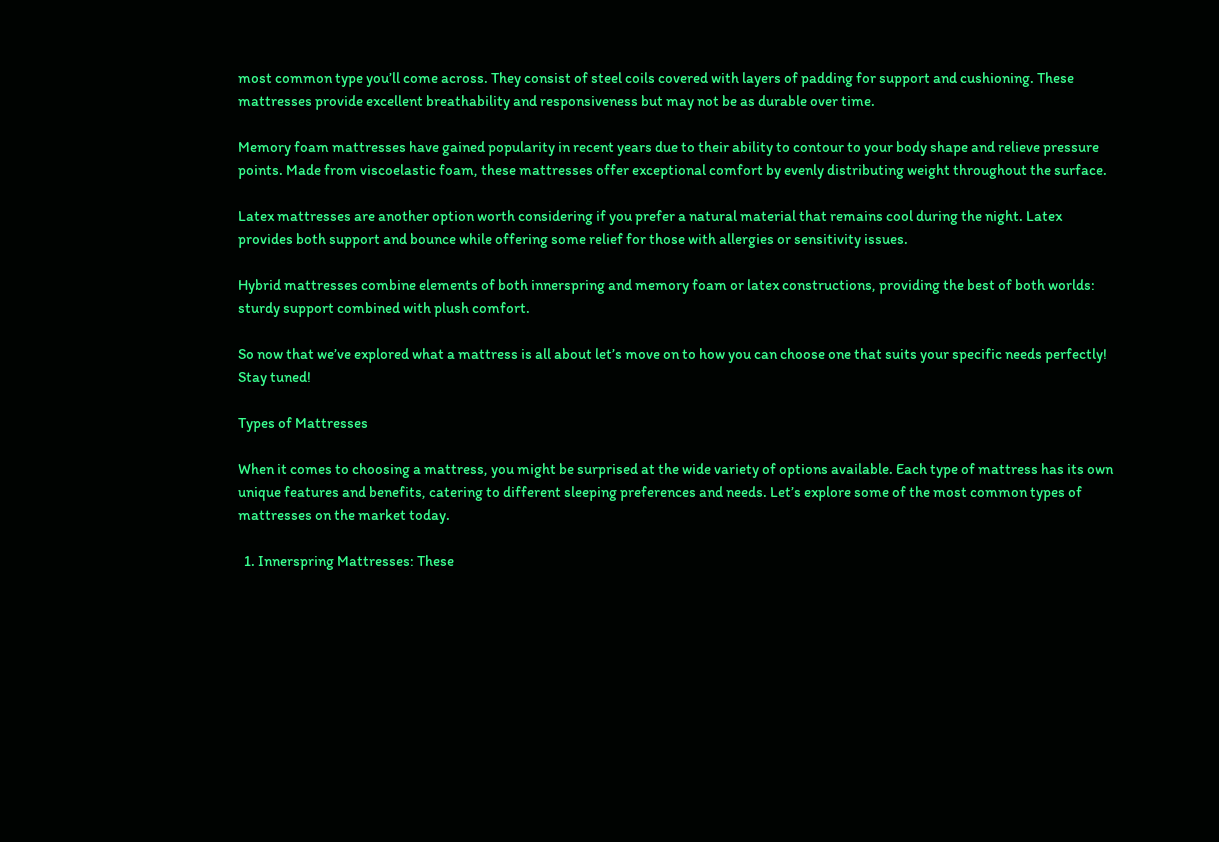most common type you’ll come across. They consist of steel coils covered with layers of padding for support and cushioning. These mattresses provide excellent breathability and responsiveness but may not be as durable over time.

Memory foam mattresses have gained popularity in recent years due to their ability to contour to your body shape and relieve pressure points. Made from viscoelastic foam, these mattresses offer exceptional comfort by evenly distributing weight throughout the surface.

Latex mattresses are another option worth considering if you prefer a natural material that remains cool during the night. Latex provides both support and bounce while offering some relief for those with allergies or sensitivity issues.

Hybrid mattresses combine elements of both innerspring and memory foam or latex constructions, providing the best of both worlds: sturdy support combined with plush comfort.

So now that we’ve explored what a mattress is all about let’s move on to how you can choose one that suits your specific needs perfectly! Stay tuned!

Types of Mattresses

When it comes to choosing a mattress, you might be surprised at the wide variety of options available. Each type of mattress has its own unique features and benefits, catering to different sleeping preferences and needs. Let’s explore some of the most common types of mattresses on the market today.

  1. Innerspring Mattresses: These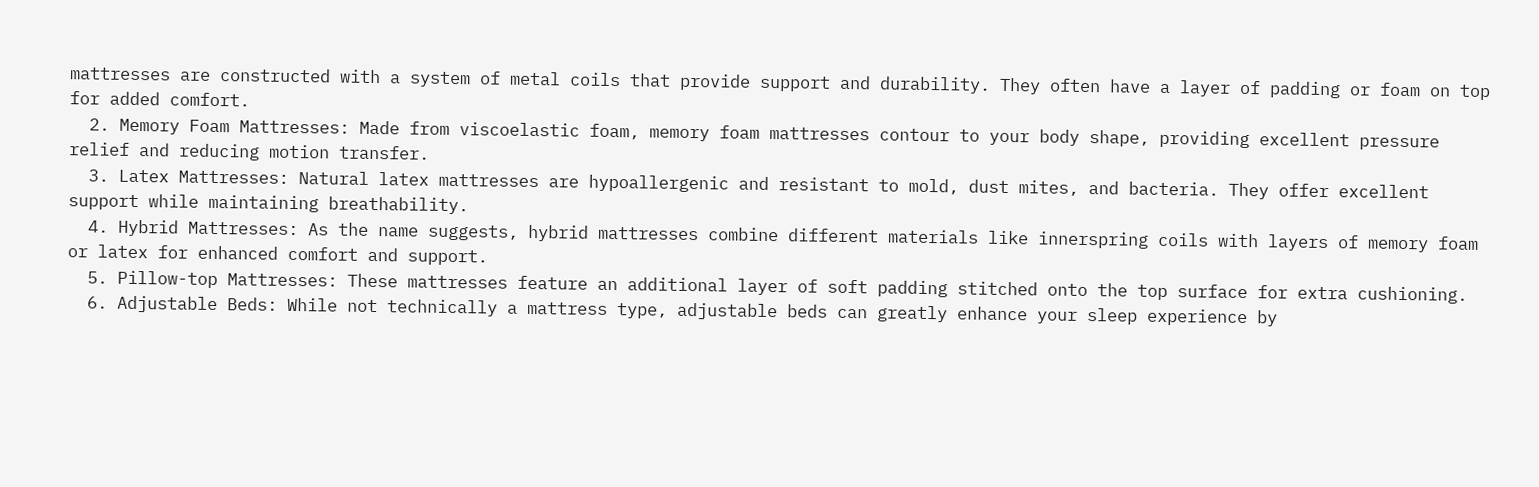mattresses are constructed with a system of metal coils that provide support and durability. They often have a layer of padding or foam on top for added comfort.
  2. Memory Foam Mattresses: Made from viscoelastic foam, memory foam mattresses contour to your body shape, providing excellent pressure relief and reducing motion transfer.
  3. Latex Mattresses: Natural latex mattresses are hypoallergenic and resistant to mold, dust mites, and bacteria. They offer excellent support while maintaining breathability.
  4. Hybrid Mattresses: As the name suggests, hybrid mattresses combine different materials like innerspring coils with layers of memory foam or latex for enhanced comfort and support.
  5. Pillow-top Mattresses: These mattresses feature an additional layer of soft padding stitched onto the top surface for extra cushioning.
  6. Adjustable Beds: While not technically a mattress type, adjustable beds can greatly enhance your sleep experience by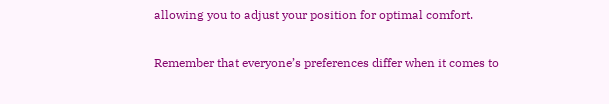allowing you to adjust your position for optimal comfort.

Remember that everyone’s preferences differ when it comes to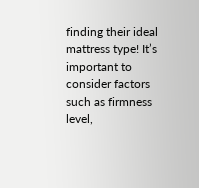finding their ideal mattress type! It’s important to consider factors such as firmness level,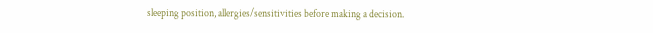sleeping position, allergies/sensitivities before making a decision.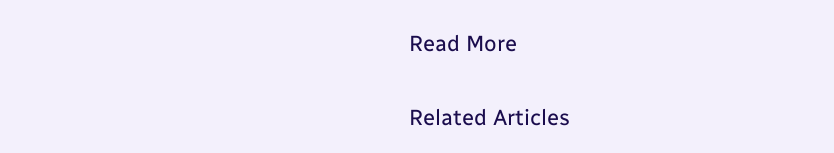Read More

Related Articles